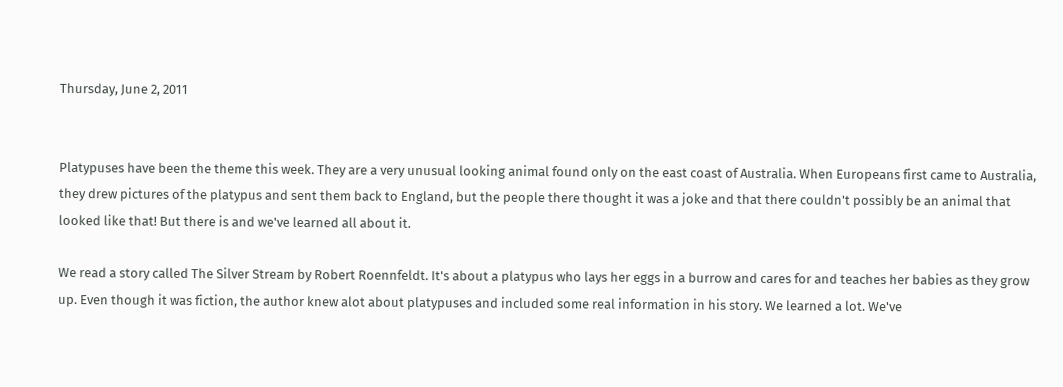Thursday, June 2, 2011


Platypuses have been the theme this week. They are a very unusual looking animal found only on the east coast of Australia. When Europeans first came to Australia, they drew pictures of the platypus and sent them back to England, but the people there thought it was a joke and that there couldn't possibly be an animal that looked like that! But there is and we've learned all about it.

We read a story called The Silver Stream by Robert Roennfeldt. It's about a platypus who lays her eggs in a burrow and cares for and teaches her babies as they grow up. Even though it was fiction, the author knew alot about platypuses and included some real information in his story. We learned a lot. We've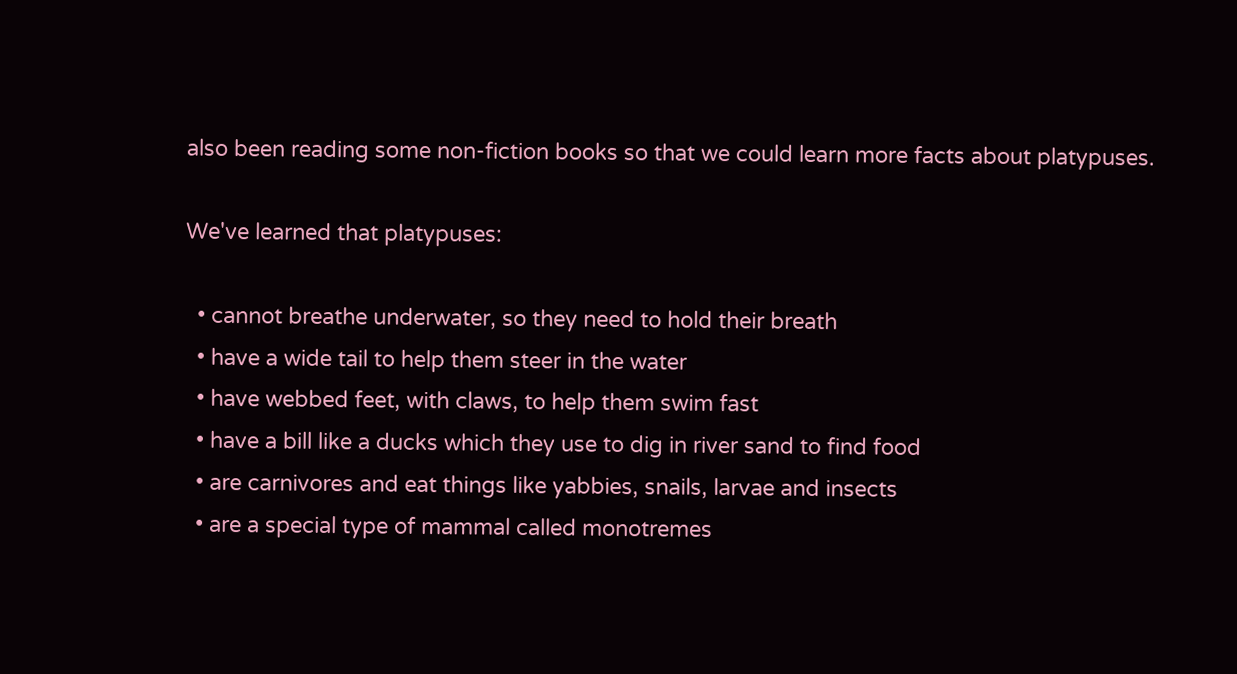also been reading some non-fiction books so that we could learn more facts about platypuses.

We've learned that platypuses:

  • cannot breathe underwater, so they need to hold their breath
  • have a wide tail to help them steer in the water
  • have webbed feet, with claws, to help them swim fast
  • have a bill like a ducks which they use to dig in river sand to find food
  • are carnivores and eat things like yabbies, snails, larvae and insects
  • are a special type of mammal called monotremes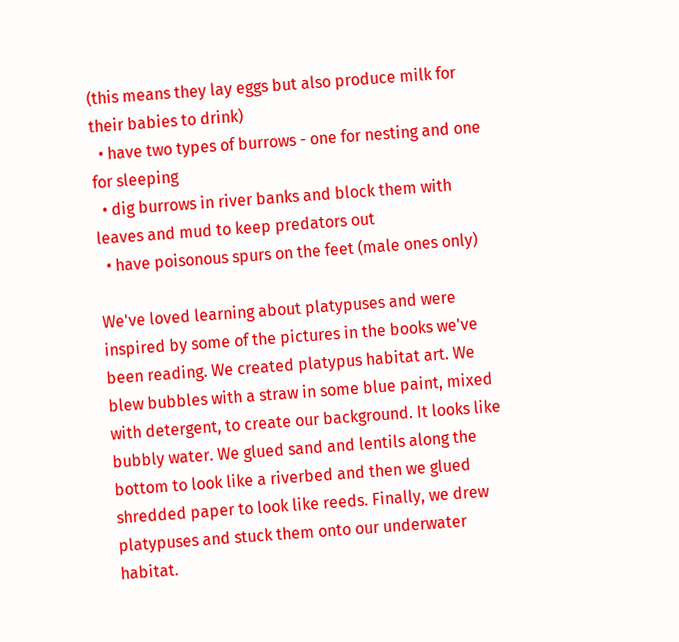(this means they lay eggs but also produce milk for their babies to drink)
  • have two types of burrows - one for nesting and one for sleeping
  • dig burrows in river banks and block them with leaves and mud to keep predators out
  • have poisonous spurs on the feet (male ones only)

We've loved learning about platypuses and were inspired by some of the pictures in the books we've been reading. We created platypus habitat art. We blew bubbles with a straw in some blue paint, mixed with detergent, to create our background. It looks like bubbly water. We glued sand and lentils along the bottom to look like a riverbed and then we glued shredded paper to look like reeds. Finally, we drew platypuses and stuck them onto our underwater habitat.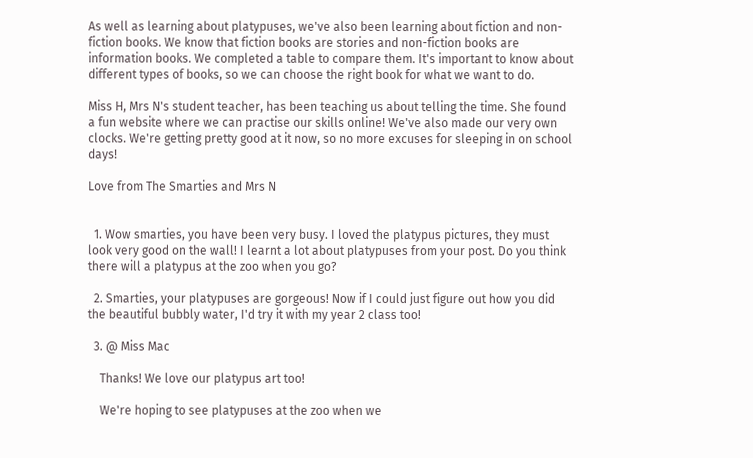As well as learning about platypuses, we've also been learning about fiction and non-fiction books. We know that fiction books are stories and non-fiction books are information books. We completed a table to compare them. It's important to know about different types of books, so we can choose the right book for what we want to do.

Miss H, Mrs N's student teacher, has been teaching us about telling the time. She found a fun website where we can practise our skills online! We've also made our very own clocks. We're getting pretty good at it now, so no more excuses for sleeping in on school days!

Love from The Smarties and Mrs N


  1. Wow smarties, you have been very busy. I loved the platypus pictures, they must look very good on the wall! I learnt a lot about platypuses from your post. Do you think there will a platypus at the zoo when you go?

  2. Smarties, your platypuses are gorgeous! Now if I could just figure out how you did the beautiful bubbly water, I'd try it with my year 2 class too!

  3. @ Miss Mac

    Thanks! We love our platypus art too!

    We're hoping to see platypuses at the zoo when we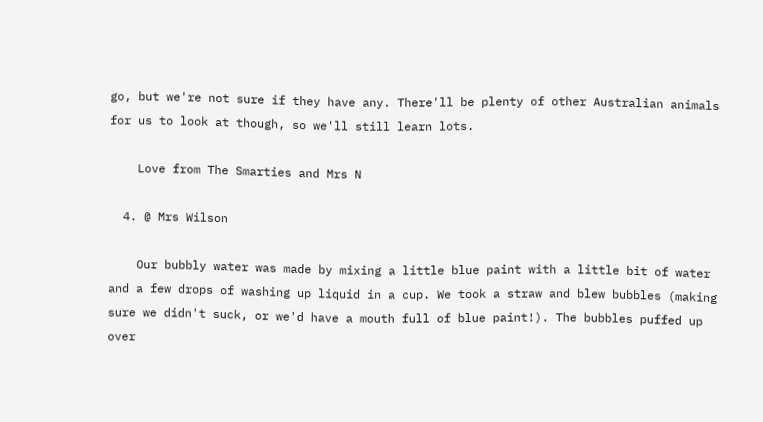go, but we're not sure if they have any. There'll be plenty of other Australian animals for us to look at though, so we'll still learn lots.

    Love from The Smarties and Mrs N

  4. @ Mrs Wilson

    Our bubbly water was made by mixing a little blue paint with a little bit of water and a few drops of washing up liquid in a cup. We took a straw and blew bubbles (making sure we didn't suck, or we'd have a mouth full of blue paint!). The bubbles puffed up over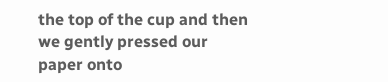the top of the cup and then we gently pressed our paper onto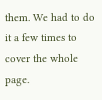them. We had to do it a few times to cover the whole page.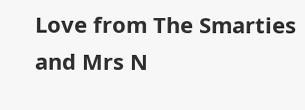Love from The Smarties and Mrs N